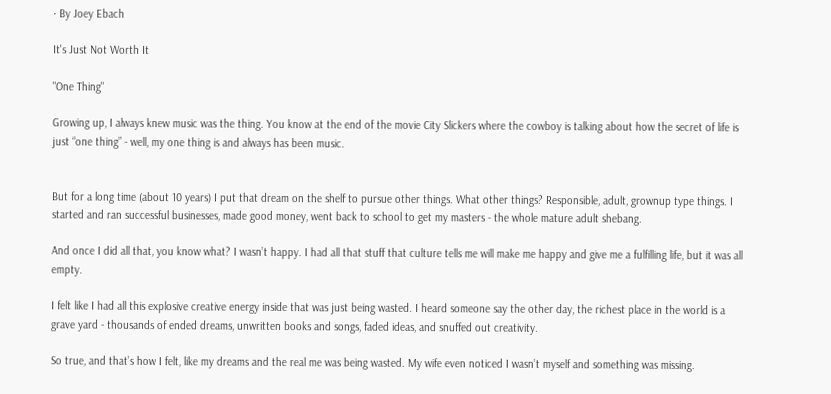· By Joey Ebach

It's Just Not Worth It

"One Thing"

Growing up, I always knew music was the thing. You know at the end of the movie City Slickers where the cowboy is talking about how the secret of life is just “one thing” - well, my one thing is and always has been music.


But for a long time (about 10 years) I put that dream on the shelf to pursue other things. What other things? Responsible, adult, grownup type things. I started and ran successful businesses, made good money, went back to school to get my masters - the whole mature adult shebang.

And once I did all that, you know what? I wasn’t happy. I had all that stuff that culture tells me will make me happy and give me a fulfilling life, but it was all empty.

I felt like I had all this explosive creative energy inside that was just being wasted. I heard someone say the other day, the richest place in the world is a grave yard - thousands of ended dreams, unwritten books and songs, faded ideas, and snuffed out creativity.

So true, and that’s how I felt, like my dreams and the real me was being wasted. My wife even noticed I wasn’t myself and something was missing.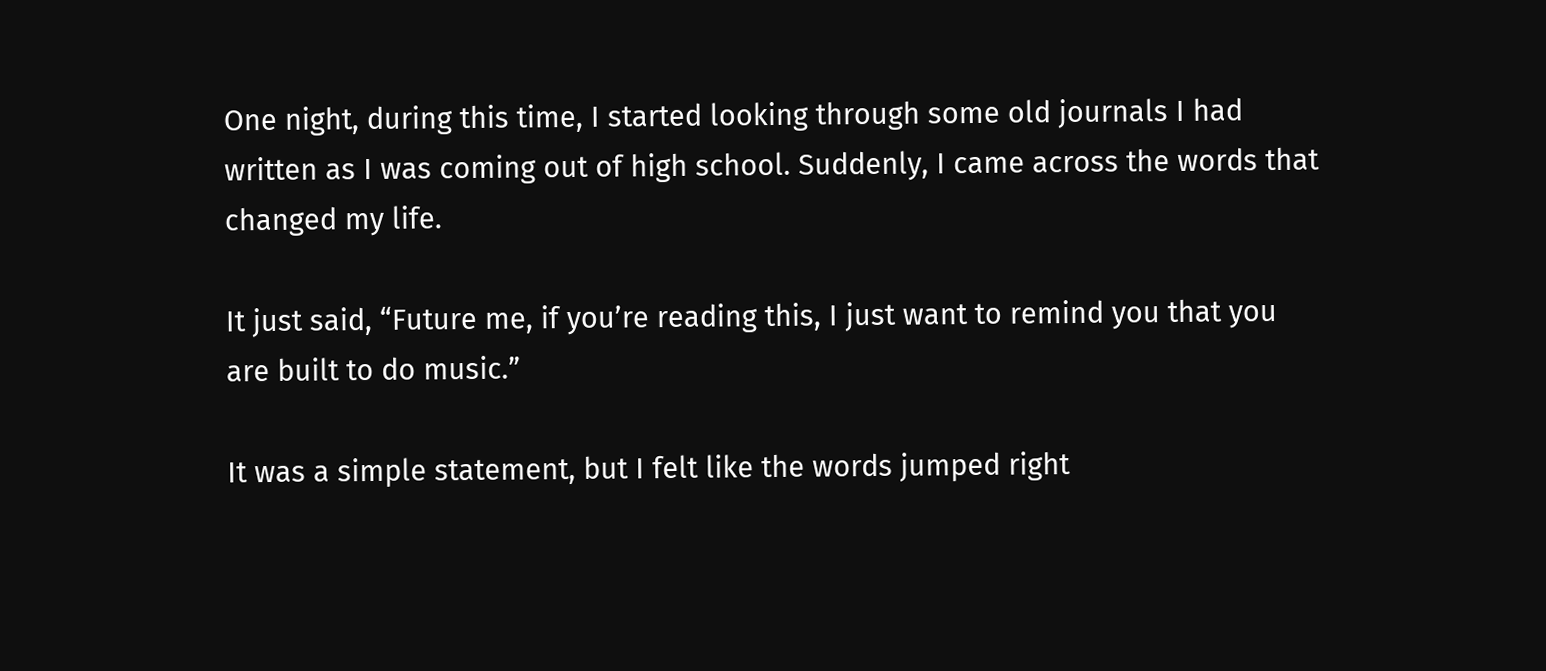One night, during this time, I started looking through some old journals I had written as I was coming out of high school. Suddenly, I came across the words that changed my life.

It just said, “Future me, if you’re reading this, I just want to remind you that you are built to do music.”

It was a simple statement, but I felt like the words jumped right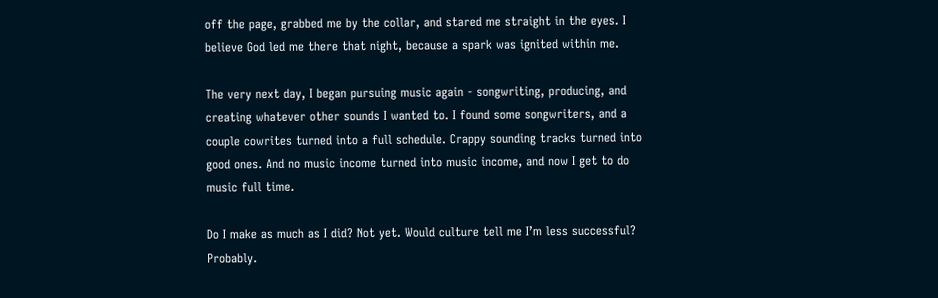off the page, grabbed me by the collar, and stared me straight in the eyes. I believe God led me there that night, because a spark was ignited within me.

The very next day, I began pursuing music again - songwriting, producing, and creating whatever other sounds I wanted to. I found some songwriters, and a couple cowrites turned into a full schedule. Crappy sounding tracks turned into good ones. And no music income turned into music income, and now I get to do music full time.

Do I make as much as I did? Not yet. Would culture tell me I’m less successful? Probably.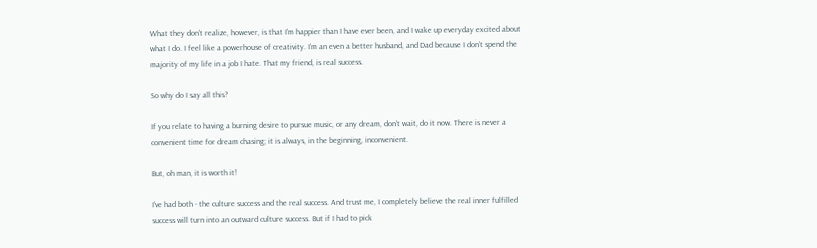What they don’t realize, however, is that I’m happier than I have ever been, and I wake up everyday excited about what I do. I feel like a powerhouse of creativity. I’m an even a better husband, and Dad because I don’t spend the majority of my life in a job I hate. That my friend, is real success.

So why do I say all this?

If you relate to having a burning desire to pursue music, or any dream, don’t wait, do it now. There is never a convenient time for dream chasing; it is always, in the beginning, inconvenient.

But, oh man, it is worth it!

I’ve had both - the culture success and the real success. And trust me, I completely believe the real inner fulfilled success will turn into an outward culture success. But if I had to pick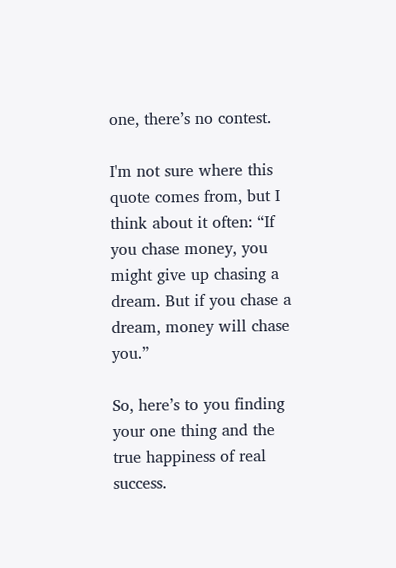one, there’s no contest.

I'm not sure where this quote comes from, but I think about it often: “If you chase money, you might give up chasing a dream. But if you chase a dream, money will chase you.”

So, here’s to you finding your one thing and the true happiness of real success.